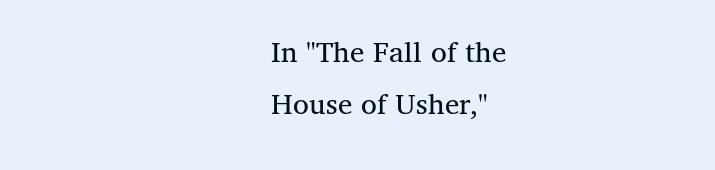In "The Fall of the House of Usher,"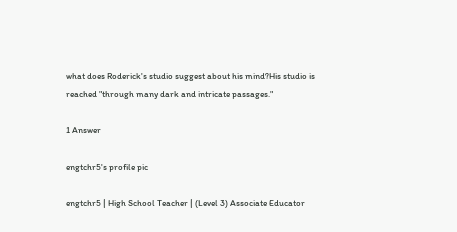what does Roderick's studio suggest about his mind?His studio is reached "through many dark and intricate passages."

1 Answer

engtchr5's profile pic

engtchr5 | High School Teacher | (Level 3) Associate Educator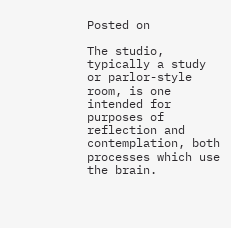Posted on

The studio, typically a study or parlor-style room, is one intended for purposes of reflection and contemplation, both processes which use the brain.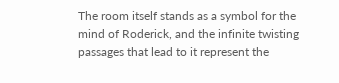The room itself stands as a symbol for the mind of Roderick, and the infinite twisting passages that lead to it represent the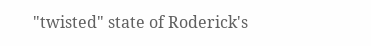"twisted" state of Roderick's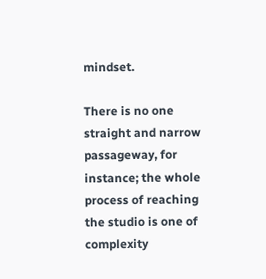mindset.

There is no one straight and narrow passageway, for instance; the whole process of reaching the studio is one of complexity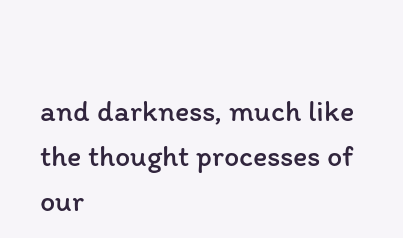and darkness, much like the thought processes of our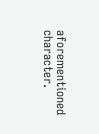aforementioned character.